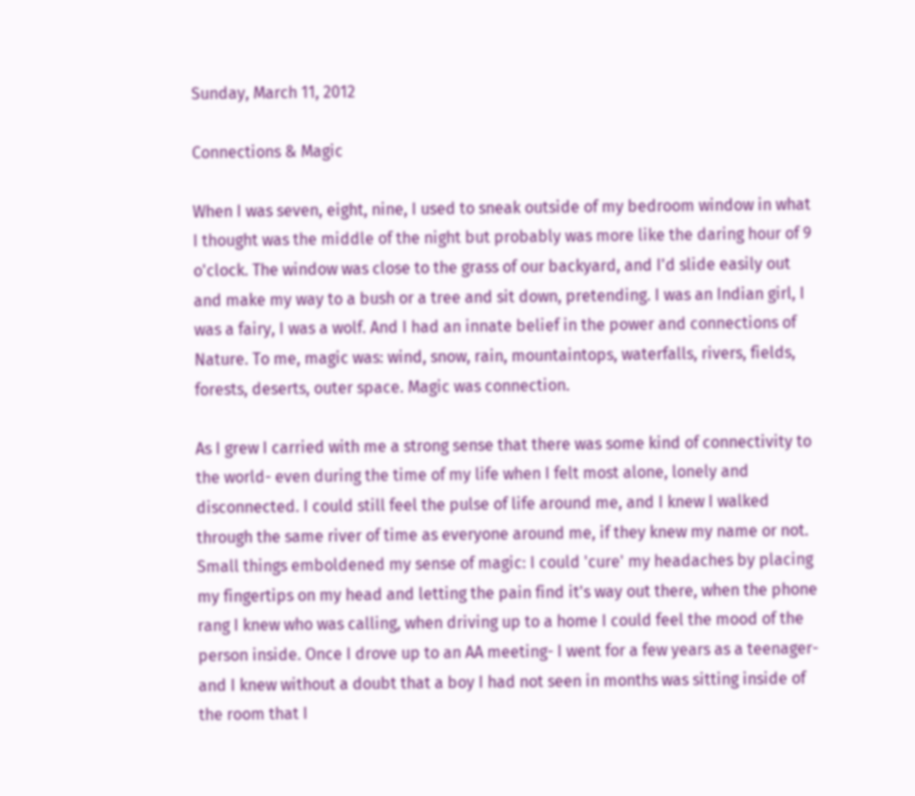Sunday, March 11, 2012

Connections & Magic

When I was seven, eight, nine, I used to sneak outside of my bedroom window in what I thought was the middle of the night but probably was more like the daring hour of 9 o'clock. The window was close to the grass of our backyard, and I'd slide easily out and make my way to a bush or a tree and sit down, pretending. I was an Indian girl, I was a fairy, I was a wolf. And I had an innate belief in the power and connections of Nature. To me, magic was: wind, snow, rain, mountaintops, waterfalls, rivers, fields, forests, deserts, outer space. Magic was connection.

As I grew I carried with me a strong sense that there was some kind of connectivity to the world- even during the time of my life when I felt most alone, lonely and disconnected. I could still feel the pulse of life around me, and I knew I walked through the same river of time as everyone around me, if they knew my name or not.  Small things emboldened my sense of magic: I could 'cure' my headaches by placing my fingertips on my head and letting the pain find it's way out there, when the phone rang I knew who was calling, when driving up to a home I could feel the mood of the person inside. Once I drove up to an AA meeting- I went for a few years as a teenager- and I knew without a doubt that a boy I had not seen in months was sitting inside of the room that I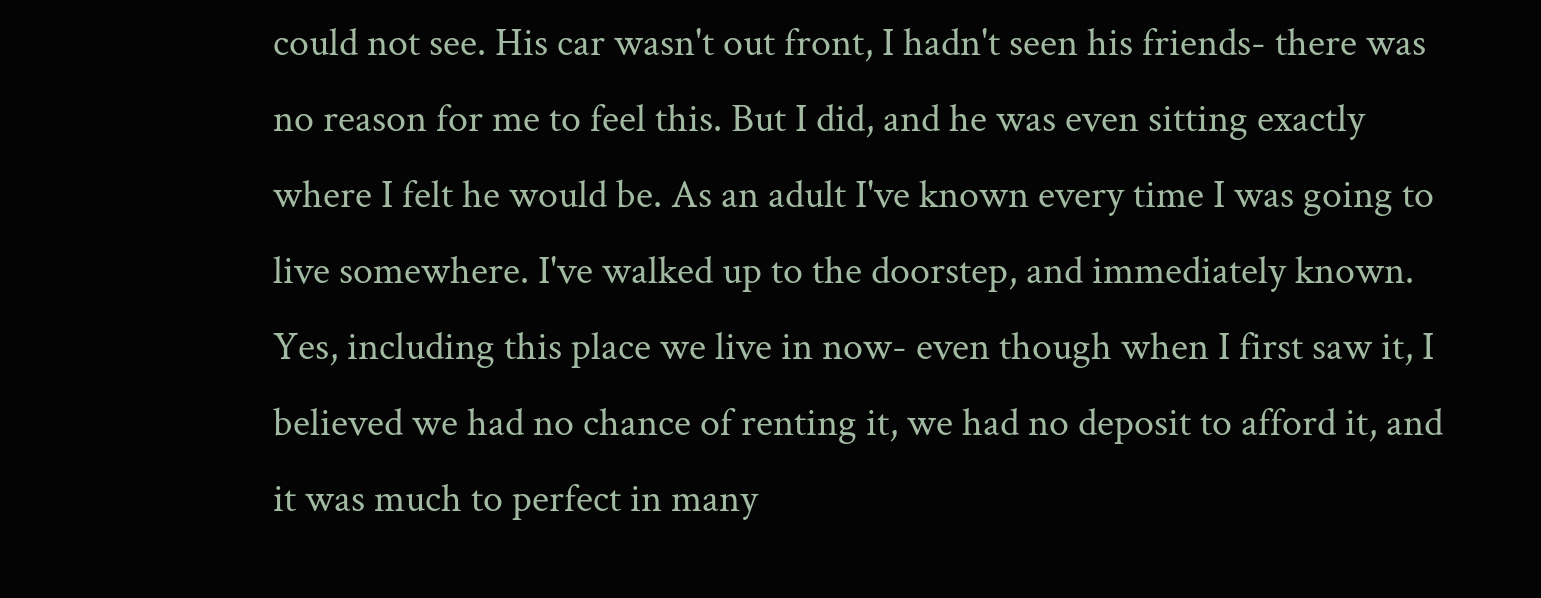could not see. His car wasn't out front, I hadn't seen his friends- there was no reason for me to feel this. But I did, and he was even sitting exactly where I felt he would be. As an adult I've known every time I was going to live somewhere. I've walked up to the doorstep, and immediately known. Yes, including this place we live in now- even though when I first saw it, I believed we had no chance of renting it, we had no deposit to afford it, and it was much to perfect in many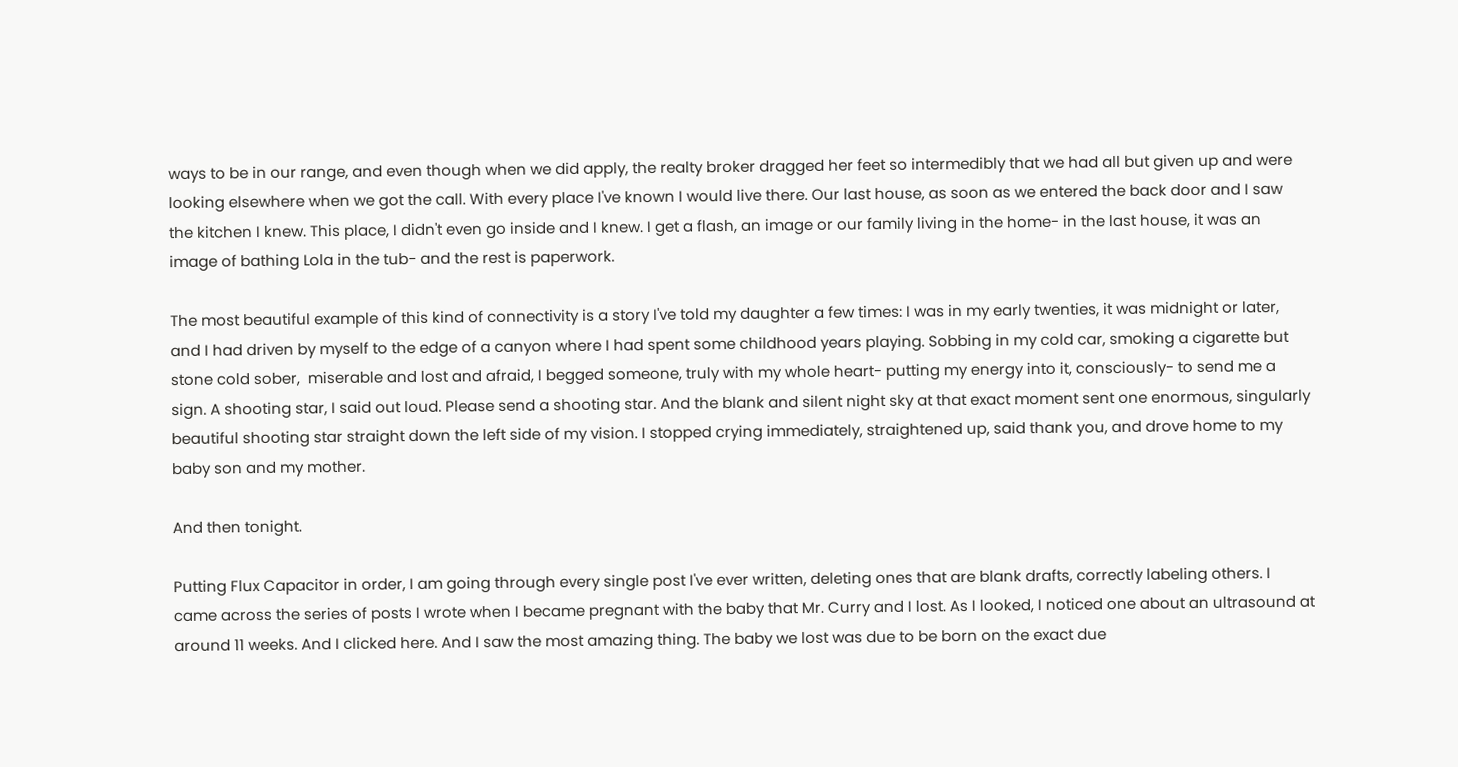ways to be in our range, and even though when we did apply, the realty broker dragged her feet so intermedibly that we had all but given up and were looking elsewhere when we got the call. With every place I've known I would live there. Our last house, as soon as we entered the back door and I saw the kitchen I knew. This place, I didn't even go inside and I knew. I get a flash, an image or our family living in the home- in the last house, it was an image of bathing Lola in the tub- and the rest is paperwork.

The most beautiful example of this kind of connectivity is a story I've told my daughter a few times: I was in my early twenties, it was midnight or later, and I had driven by myself to the edge of a canyon where I had spent some childhood years playing. Sobbing in my cold car, smoking a cigarette but stone cold sober,  miserable and lost and afraid, I begged someone, truly with my whole heart- putting my energy into it, consciously- to send me a sign. A shooting star, I said out loud. Please send a shooting star. And the blank and silent night sky at that exact moment sent one enormous, singularly beautiful shooting star straight down the left side of my vision. I stopped crying immediately, straightened up, said thank you, and drove home to my baby son and my mother.

And then tonight.

Putting Flux Capacitor in order, I am going through every single post I've ever written, deleting ones that are blank drafts, correctly labeling others. I came across the series of posts I wrote when I became pregnant with the baby that Mr. Curry and I lost. As I looked, I noticed one about an ultrasound at around 11 weeks. And I clicked here. And I saw the most amazing thing. The baby we lost was due to be born on the exact due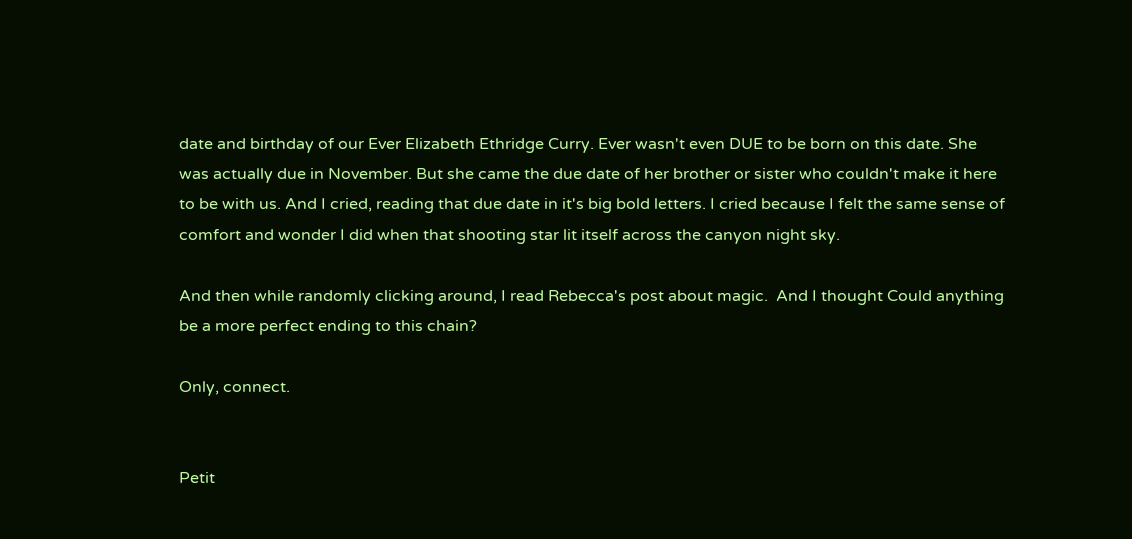date and birthday of our Ever Elizabeth Ethridge Curry. Ever wasn't even DUE to be born on this date. She was actually due in November. But she came the due date of her brother or sister who couldn't make it here to be with us. And I cried, reading that due date in it's big bold letters. I cried because I felt the same sense of comfort and wonder I did when that shooting star lit itself across the canyon night sky.

And then while randomly clicking around, I read Rebecca's post about magic.  And I thought Could anything be a more perfect ending to this chain?

Only, connect.


Petit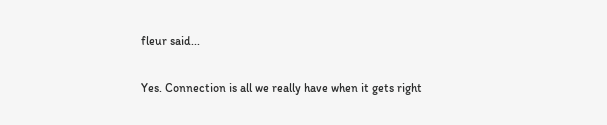fleur said...

Yes. Connection is all we really have when it gets right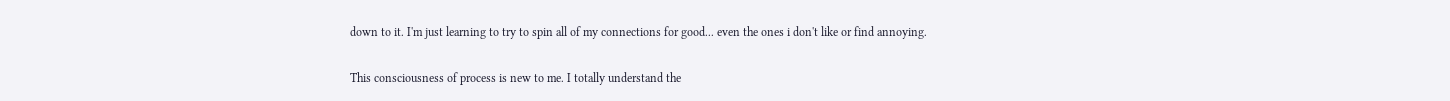down to it. I'm just learning to try to spin all of my connections for good... even the ones i don't like or find annoying.

This consciousness of process is new to me. I totally understand the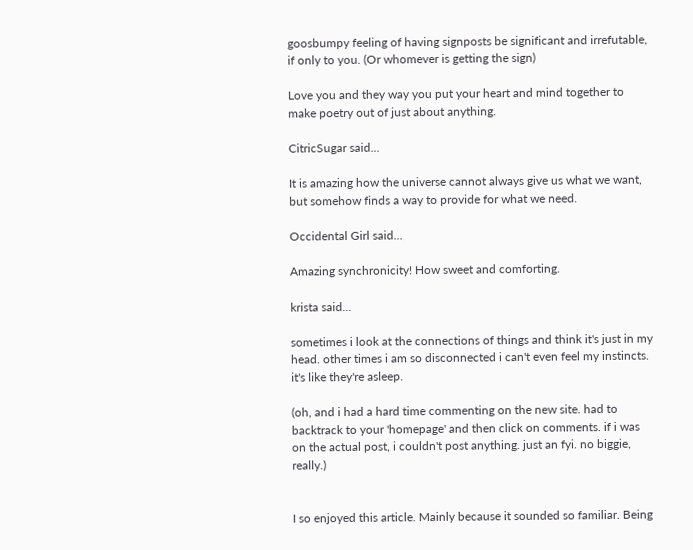goosbumpy feeling of having signposts be significant and irrefutable, if only to you. (Or whomever is getting the sign)

Love you and they way you put your heart and mind together to make poetry out of just about anything.

CitricSugar said...

It is amazing how the universe cannot always give us what we want, but somehow finds a way to provide for what we need.

Occidental Girl said...

Amazing synchronicity! How sweet and comforting.

krista said...

sometimes i look at the connections of things and think it's just in my head. other times i am so disconnected i can't even feel my instincts. it's like they're asleep.

(oh, and i had a hard time commenting on the new site. had to backtrack to your 'homepage' and then click on comments. if i was on the actual post, i couldn't post anything. just an fyi. no biggie, really.)


I so enjoyed this article. Mainly because it sounded so familiar. Being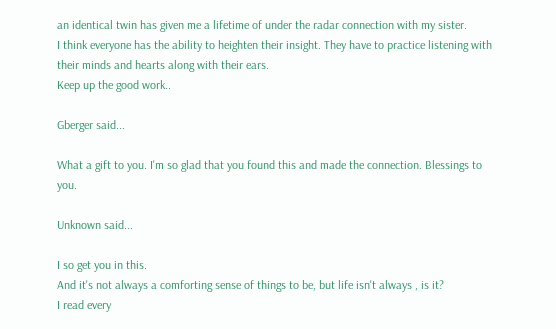an identical twin has given me a lifetime of under the radar connection with my sister.
I think everyone has the ability to heighten their insight. They have to practice listening with their minds and hearts along with their ears.
Keep up the good work..

Gberger said...

What a gift to you. I'm so glad that you found this and made the connection. Blessings to you.

Unknown said...

I so get you in this.
And it's not always a comforting sense of things to be, but life isn't always , is it?
I read every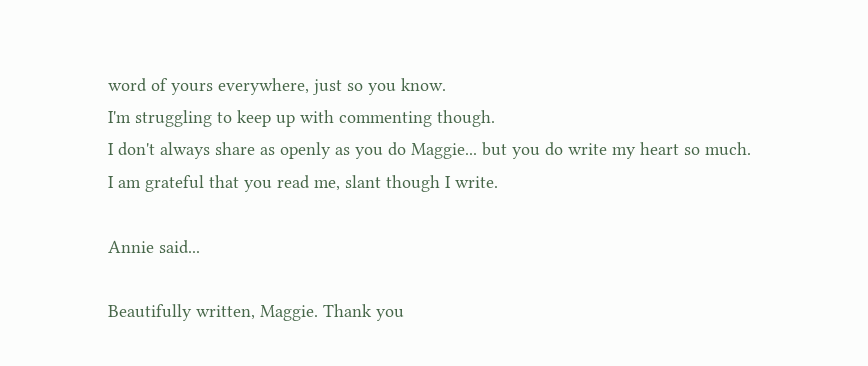word of yours everywhere, just so you know.
I'm struggling to keep up with commenting though.
I don't always share as openly as you do Maggie... but you do write my heart so much.
I am grateful that you read me, slant though I write.

Annie said...

Beautifully written, Maggie. Thank you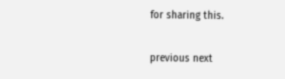for sharing this.

previous next